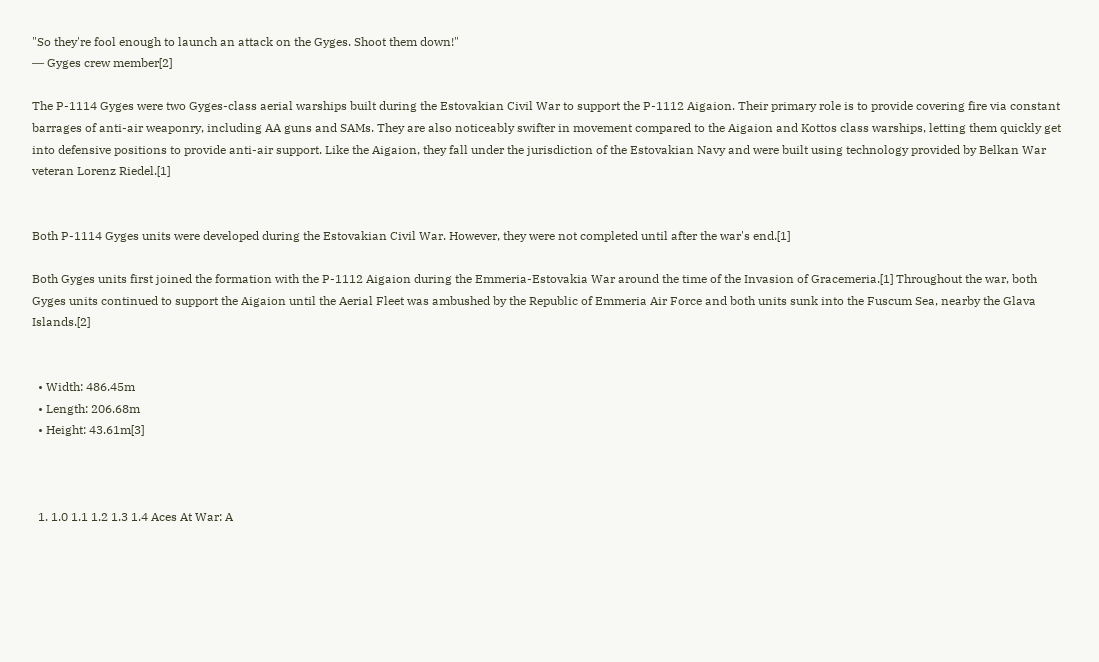"So they're fool enough to launch an attack on the Gyges. Shoot them down!"
― Gyges crew member[2]

The P-1114 Gyges were two Gyges-class aerial warships built during the Estovakian Civil War to support the P-1112 Aigaion. Their primary role is to provide covering fire via constant barrages of anti-air weaponry, including AA guns and SAMs. They are also noticeably swifter in movement compared to the Aigaion and Kottos class warships, letting them quickly get into defensive positions to provide anti-air support. Like the Aigaion, they fall under the jurisdiction of the Estovakian Navy and were built using technology provided by Belkan War veteran Lorenz Riedel.[1]


Both P-1114 Gyges units were developed during the Estovakian Civil War. However, they were not completed until after the war's end.[1]

Both Gyges units first joined the formation with the P-1112 Aigaion during the Emmeria-Estovakia War around the time of the Invasion of Gracemeria.[1] Throughout the war, both Gyges units continued to support the Aigaion until the Aerial Fleet was ambushed by the Republic of Emmeria Air Force and both units sunk into the Fuscum Sea, nearby the Glava Islands.[2]


  • Width: 486.45m
  • Length: 206.68m
  • Height: 43.61m[3]



  1. 1.0 1.1 1.2 1.3 1.4 Aces At War: A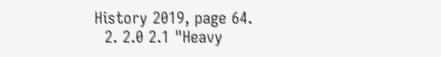History 2019, page 64.
  2. 2.0 2.1 "Heavy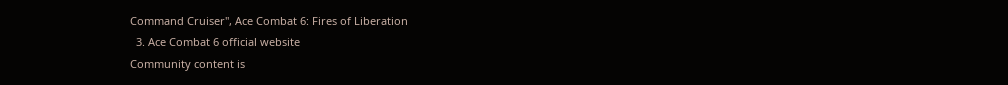Command Cruiser", Ace Combat 6: Fires of Liberation
  3. Ace Combat 6 official website
Community content is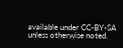available under CC-BY-SA unless otherwise noted.